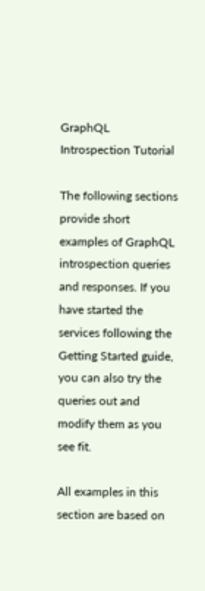GraphQL Introspection Tutorial

The following sections provide short examples of GraphQL introspection queries and responses. If you have started the services following the Getting Started guide, you can also try the queries out and modify them as you see fit.

All examples in this section are based on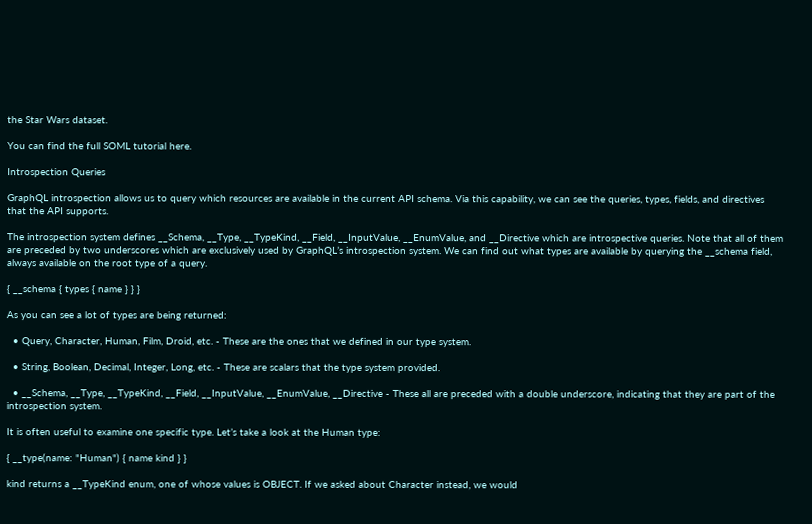the Star Wars dataset.

You can find the full SOML tutorial here.

Introspection Queries

GraphQL introspection allows us to query which resources are available in the current API schema. Via this capability, we can see the queries, types, fields, and directives that the API supports.

The introspection system defines __Schema, __Type, __TypeKind, __Field, __InputValue, __EnumValue, and __Directive which are introspective queries. Note that all of them are preceded by two underscores which are exclusively used by GraphQL’s introspection system. We can find out what types are available by querying the __schema field, always available on the root type of a query.

{ __schema { types { name } } }

As you can see a lot of types are being returned:

  • Query, Character, Human, Film, Droid, etc. - These are the ones that we defined in our type system.

  • String, Boolean, Decimal, Integer, Long, etc. - These are scalars that the type system provided.

  • __Schema, __Type, __TypeKind, __Field, __InputValue, __EnumValue, __Directive - These all are preceded with a double underscore, indicating that they are part of the introspection system.

It is often useful to examine one specific type. Let’s take a look at the Human type:

{ __type(name: "Human") { name kind } }

kind returns a __TypeKind enum, one of whose values is OBJECT. If we asked about Character instead, we would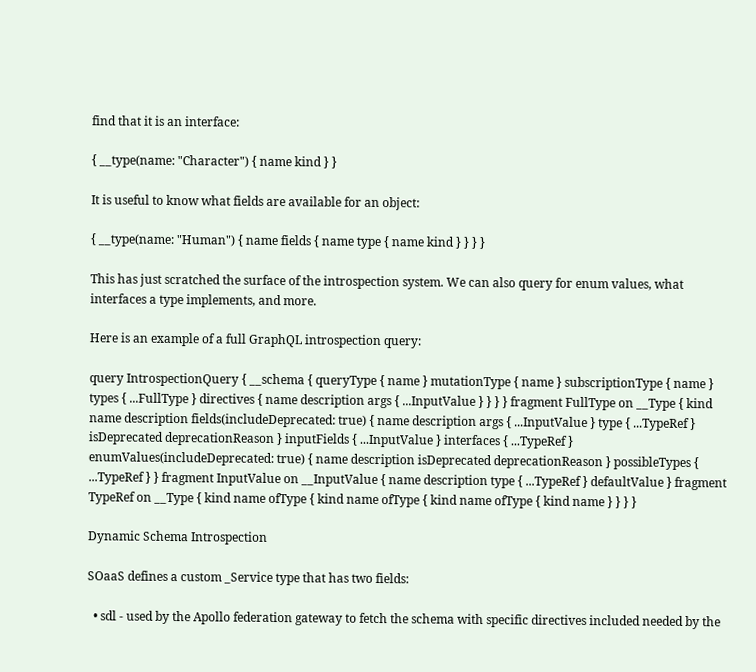find that it is an interface:

{ __type(name: "Character") { name kind } }

It is useful to know what fields are available for an object:

{ __type(name: "Human") { name fields { name type { name kind } } } }

This has just scratched the surface of the introspection system. We can also query for enum values, what interfaces a type implements, and more.

Here is an example of a full GraphQL introspection query:

query IntrospectionQuery { __schema { queryType { name } mutationType { name } subscriptionType { name } types { ...FullType } directives { name description args { ...InputValue } } } } fragment FullType on __Type { kind name description fields(includeDeprecated: true) { name description args { ...InputValue } type { ...TypeRef } isDeprecated deprecationReason } inputFields { ...InputValue } interfaces { ...TypeRef } enumValues(includeDeprecated: true) { name description isDeprecated deprecationReason } possibleTypes { ...TypeRef } } fragment InputValue on __InputValue { name description type { ...TypeRef } defaultValue } fragment TypeRef on __Type { kind name ofType { kind name ofType { kind name ofType { kind name } } } }

Dynamic Schema Introspection

SOaaS defines a custom _Service type that has two fields:

  • sdl - used by the Apollo federation gateway to fetch the schema with specific directives included needed by the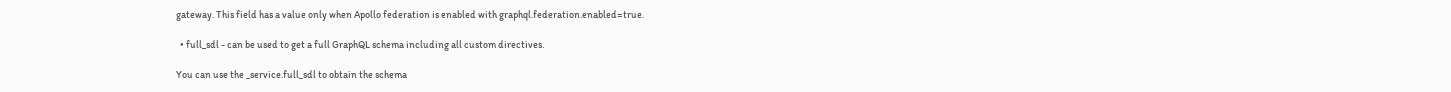gateway. This field has a value only when Apollo federation is enabled with graphql.federation.enabled=true.

  • full_sdl - can be used to get a full GraphQL schema including all custom directives.

You can use the _service.full_sdl to obtain the schema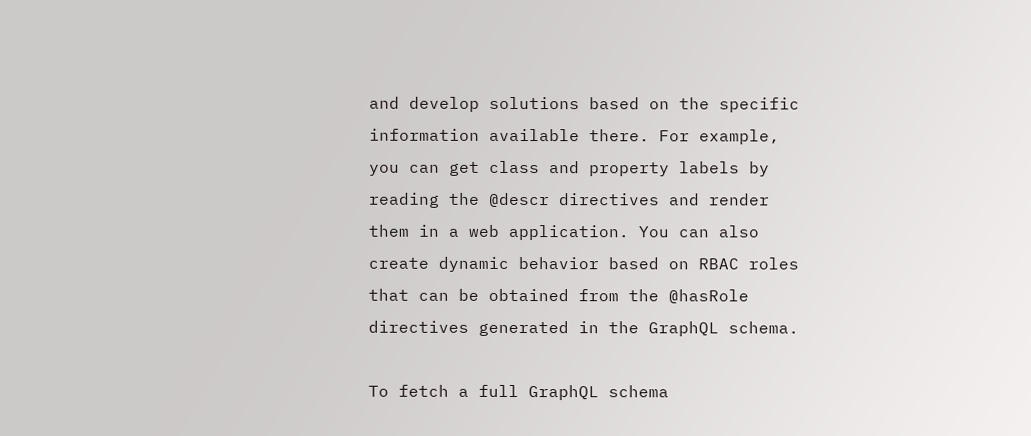and develop solutions based on the specific information available there. For example, you can get class and property labels by reading the @descr directives and render them in a web application. You can also create dynamic behavior based on RBAC roles that can be obtained from the @hasRole directives generated in the GraphQL schema.

To fetch a full GraphQL schema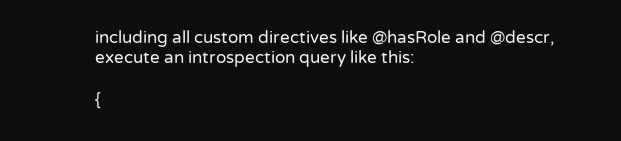including all custom directives like @hasRole and @descr, execute an introspection query like this:

{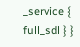_service { full_sdl } }